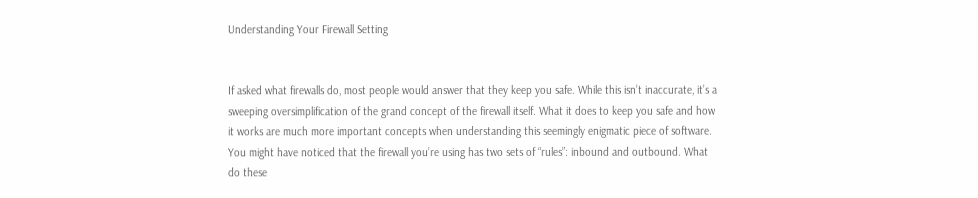Understanding Your Firewall Setting


If asked what firewalls do, most people would answer that they keep you safe. While this isn’t inaccurate, it’s a sweeping oversimplification of the grand concept of the firewall itself. What it does to keep you safe and how it works are much more important concepts when understanding this seemingly enigmatic piece of software. You might have noticed that the firewall you’re using has two sets of “rules”: inbound and outbound. What do these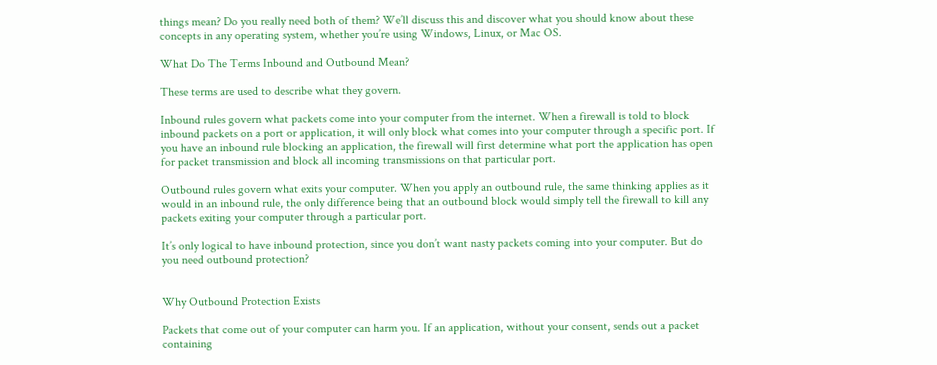things mean? Do you really need both of them? We’ll discuss this and discover what you should know about these concepts in any operating system, whether you’re using Windows, Linux, or Mac OS.

What Do The Terms Inbound and Outbound Mean?

These terms are used to describe what they govern.

Inbound rules govern what packets come into your computer from the internet. When a firewall is told to block inbound packets on a port or application, it will only block what comes into your computer through a specific port. If you have an inbound rule blocking an application, the firewall will first determine what port the application has open for packet transmission and block all incoming transmissions on that particular port.

Outbound rules govern what exits your computer. When you apply an outbound rule, the same thinking applies as it would in an inbound rule, the only difference being that an outbound block would simply tell the firewall to kill any packets exiting your computer through a particular port.

It’s only logical to have inbound protection, since you don’t want nasty packets coming into your computer. But do you need outbound protection?


Why Outbound Protection Exists

Packets that come out of your computer can harm you. If an application, without your consent, sends out a packet containing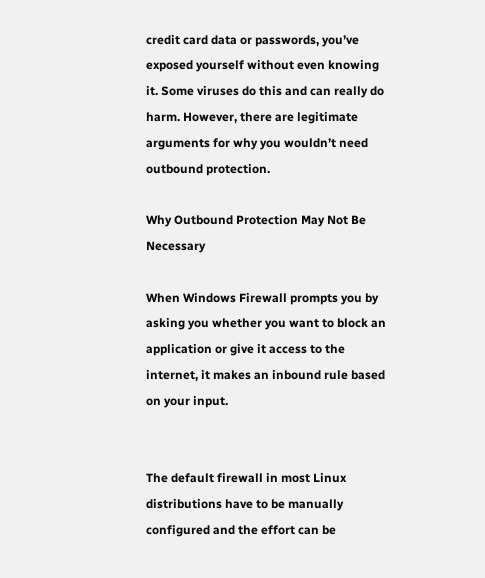credit card data or passwords, you’ve exposed yourself without even knowing it. Some viruses do this and can really do harm. However, there are legitimate arguments for why you wouldn’t need outbound protection.

Why Outbound Protection May Not Be Necessary

When Windows Firewall prompts you by asking you whether you want to block an application or give it access to the internet, it makes an inbound rule based on your input.


The default firewall in most Linux distributions have to be manually configured and the effort can be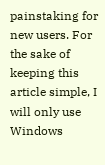painstaking for new users. For the sake of keeping this article simple, I will only use Windows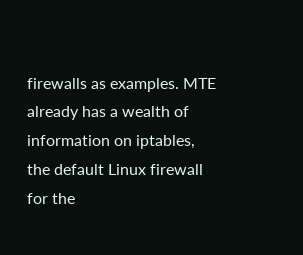firewalls as examples. MTE already has a wealth of information on iptables, the default Linux firewall for the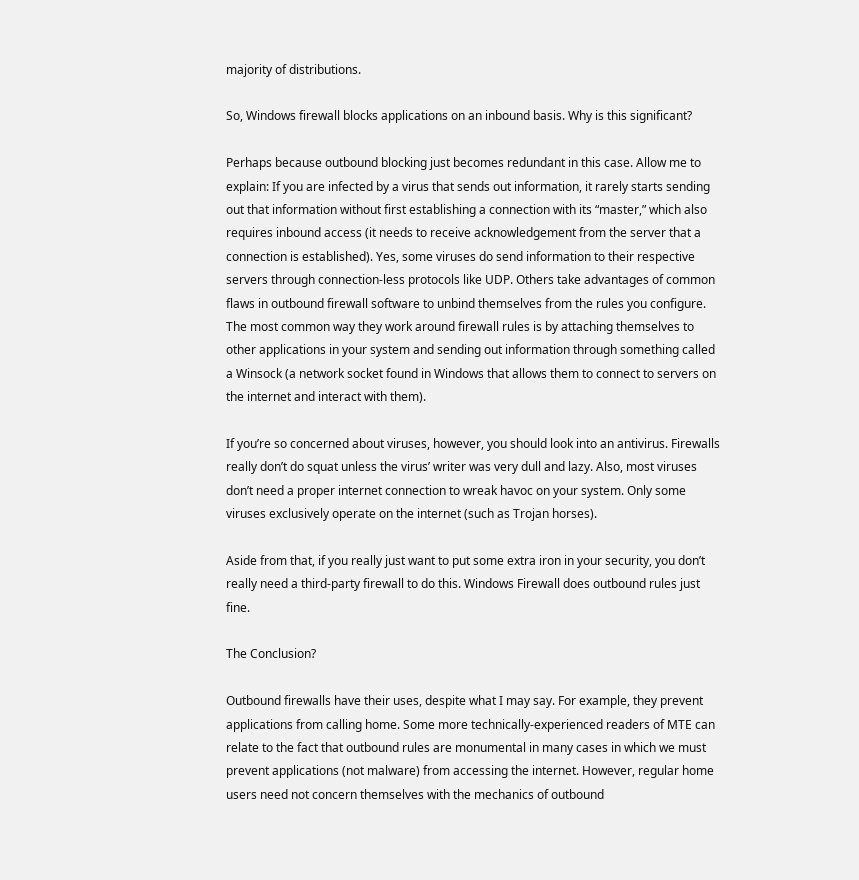majority of distributions.

So, Windows firewall blocks applications on an inbound basis. Why is this significant?

Perhaps because outbound blocking just becomes redundant in this case. Allow me to explain: If you are infected by a virus that sends out information, it rarely starts sending out that information without first establishing a connection with its “master,” which also requires inbound access (it needs to receive acknowledgement from the server that a connection is established). Yes, some viruses do send information to their respective servers through connection-less protocols like UDP. Others take advantages of common flaws in outbound firewall software to unbind themselves from the rules you configure. The most common way they work around firewall rules is by attaching themselves to other applications in your system and sending out information through something called a Winsock (a network socket found in Windows that allows them to connect to servers on the internet and interact with them).

If you’re so concerned about viruses, however, you should look into an antivirus. Firewalls really don’t do squat unless the virus’ writer was very dull and lazy. Also, most viruses don’t need a proper internet connection to wreak havoc on your system. Only some viruses exclusively operate on the internet (such as Trojan horses).

Aside from that, if you really just want to put some extra iron in your security, you don’t really need a third-party firewall to do this. Windows Firewall does outbound rules just fine.

The Conclusion?

Outbound firewalls have their uses, despite what I may say. For example, they prevent applications from calling home. Some more technically-experienced readers of MTE can relate to the fact that outbound rules are monumental in many cases in which we must prevent applications (not malware) from accessing the internet. However, regular home users need not concern themselves with the mechanics of outbound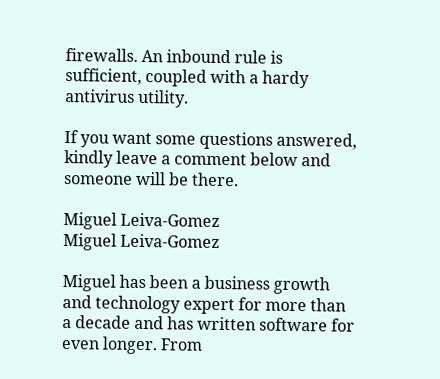firewalls. An inbound rule is sufficient, coupled with a hardy antivirus utility.

If you want some questions answered, kindly leave a comment below and someone will be there.

Miguel Leiva-Gomez
Miguel Leiva-Gomez

Miguel has been a business growth and technology expert for more than a decade and has written software for even longer. From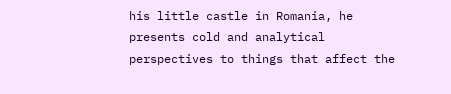his little castle in Romania, he presents cold and analytical perspectives to things that affect the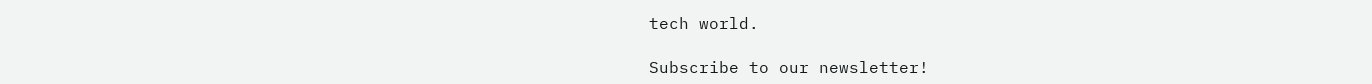tech world.

Subscribe to our newsletter!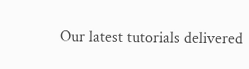Our latest tutorials delivered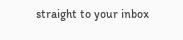straight to your inbox